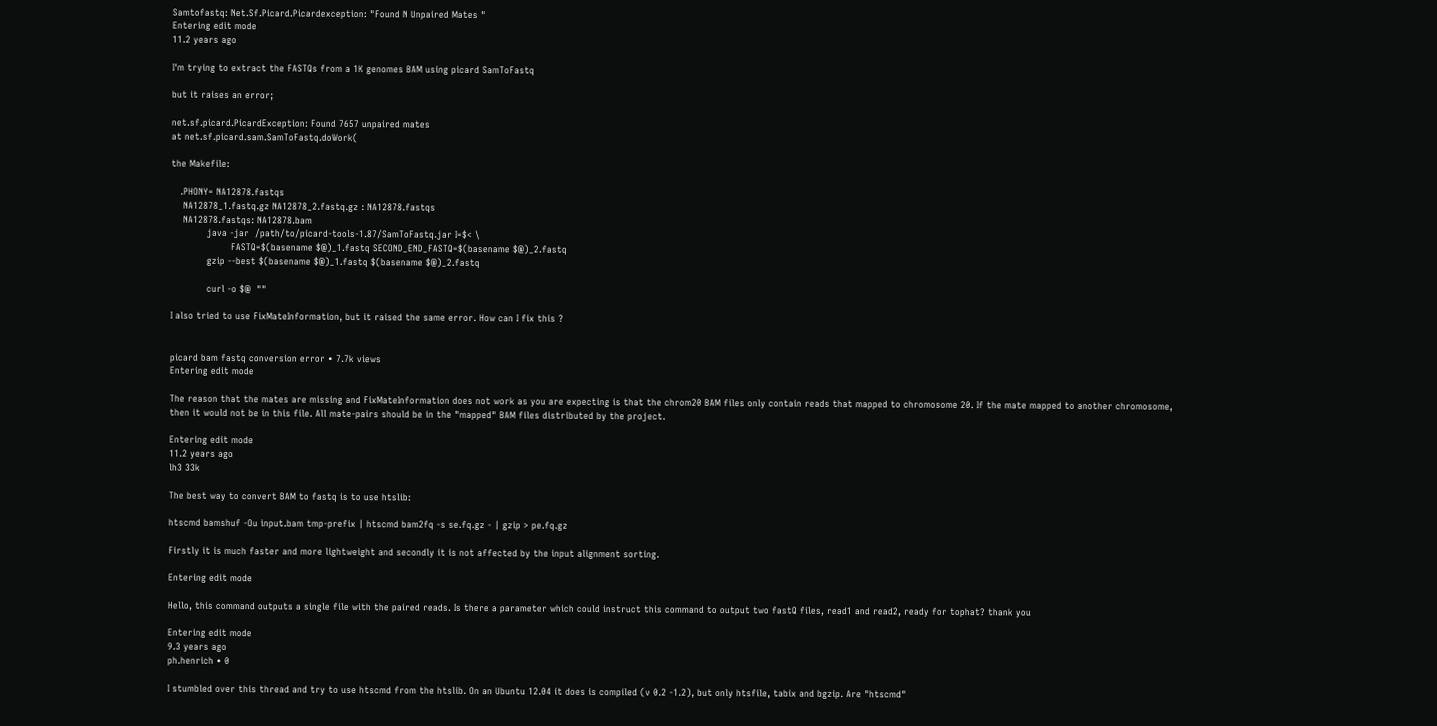Samtofastq: Net.Sf.Picard.Picardexception: "Found N Unpaired Mates "
Entering edit mode
11.2 years ago

I'm trying to extract the FASTQs from a 1K genomes BAM using picard SamToFastq

but it raises an error;

net.sf.picard.PicardException: Found 7657 unpaired mates
at net.sf.picard.sam.SamToFastq.doWork(

the Makefile:

   .PHONY= NA12878.fastqs
    NA12878_1.fastq.gz NA12878_2.fastq.gz : NA12878.fastqs
    NA12878.fastqs: NA12878.bam
            java -jar  /path/to/picard-tools-1.87/SamToFastq.jar I=$< \
                    FASTQ=$(basename $@)_1.fastq SECOND_END_FASTQ=$(basename $@)_2.fastq
            gzip --best $(basename $@)_1.fastq $(basename $@)_2.fastq

            curl -o $@  ""

I also tried to use FixMateInformation, but it raised the same error. How can I fix this ?


picard bam fastq conversion error • 7.7k views
Entering edit mode

The reason that the mates are missing and FixMateInformation does not work as you are expecting is that the chrom20 BAM files only contain reads that mapped to chromosome 20. If the mate mapped to another chromosome, then it would not be in this file. All mate-pairs should be in the "mapped" BAM files distributed by the project.

Entering edit mode
11.2 years ago
lh3 33k

The best way to convert BAM to fastq is to use htslib:

htscmd bamshuf -Ou input.bam tmp-prefix | htscmd bam2fq -s se.fq.gz - | gzip > pe.fq.gz

Firstly it is much faster and more lightweight and secondly it is not affected by the input alignment sorting.

Entering edit mode

Hello, this command outputs a single file with the paired reads. Is there a parameter which could instruct this command to output two fastQ files, read1 and read2, ready for tophat? thank you

Entering edit mode
9.3 years ago
ph.henrich • 0

I stumbled over this thread and try to use htscmd from the htslib. On an Ubuntu 12.04 it does is compiled (v 0.2 -1.2), but only htsfile, tabix and bgzip. Are "htscmd"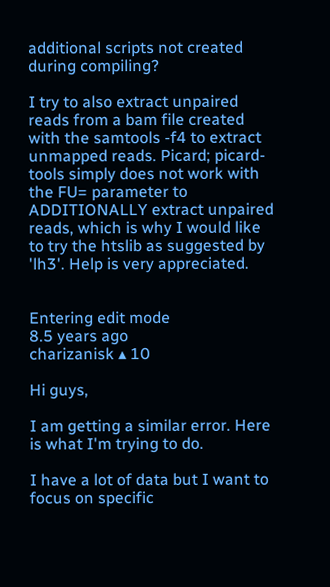additional scripts not created during compiling?

I try to also extract unpaired reads from a bam file created with the samtools -f4 to extract unmapped reads. Picard; picard-tools simply does not work with the FU= parameter to ADDITIONALLY extract unpaired reads, which is why I would like to try the htslib as suggested by 'lh3'. Help is very appreciated.


Entering edit mode
8.5 years ago
charizanisk ▴ 10

Hi guys,

I am getting a similar error. Here is what I'm trying to do.

I have a lot of data but I want to focus on specific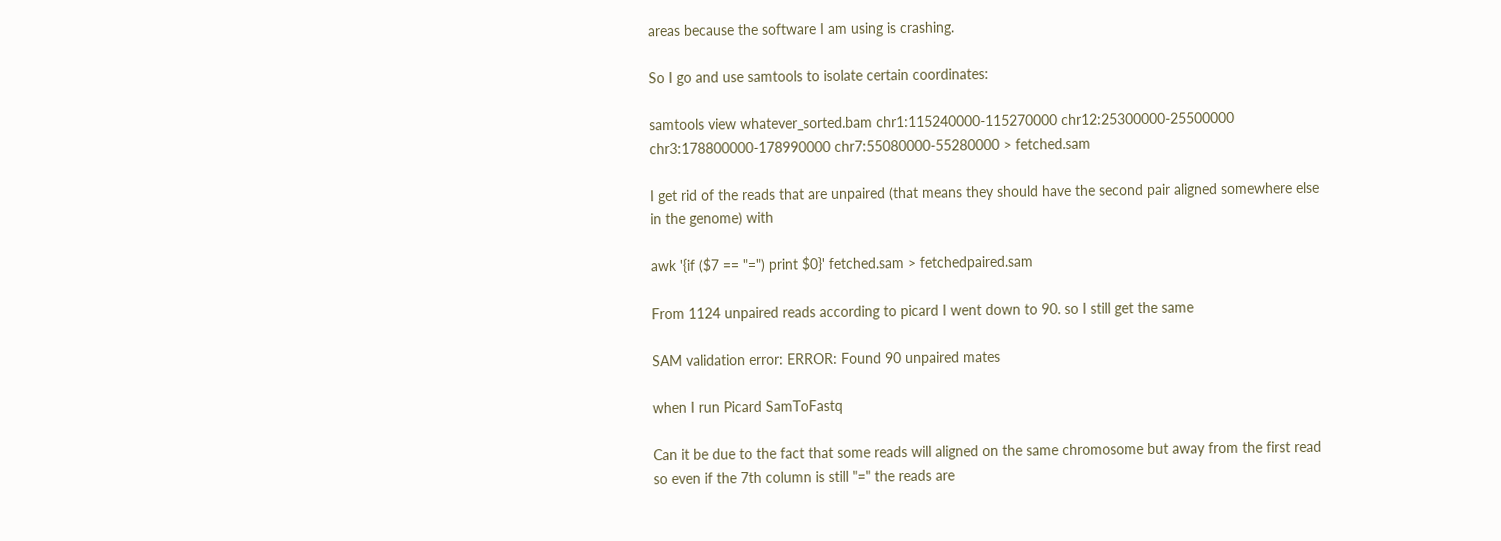areas because the software I am using is crashing.

So I go and use samtools to isolate certain coordinates:

samtools view whatever_sorted.bam chr1:115240000-115270000 chr12:25300000-25500000 chr3:178800000-178990000 chr7:55080000-55280000 > fetched.sam

I get rid of the reads that are unpaired (that means they should have the second pair aligned somewhere else in the genome) with

awk '{if ($7 == "=") print $0}' fetched.sam > fetchedpaired.sam

From 1124 unpaired reads according to picard I went down to 90. so I still get the same

SAM validation error: ERROR: Found 90 unpaired mates

when I run Picard SamToFastq

Can it be due to the fact that some reads will aligned on the same chromosome but away from the first read so even if the 7th column is still "=" the reads are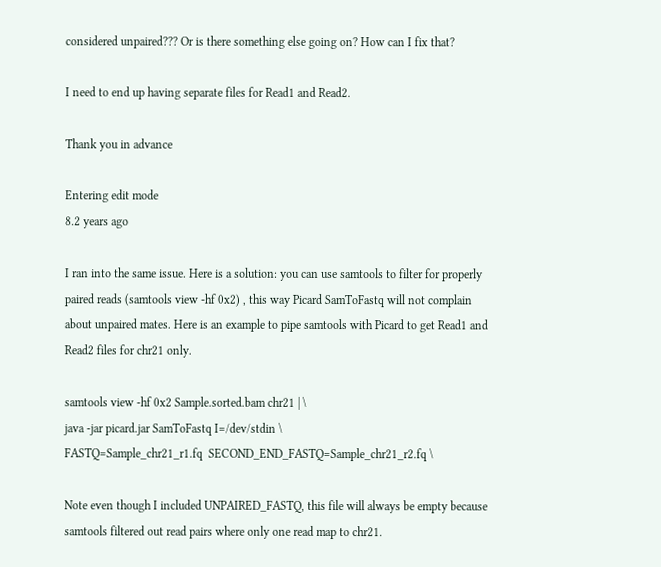considered unpaired??? Or is there something else going on? How can I fix that?

I need to end up having separate files for Read1 and Read2.

Thank you in advance

Entering edit mode
8.2 years ago

I ran into the same issue. Here is a solution: you can use samtools to filter for properly paired reads (samtools view -hf 0x2) , this way Picard SamToFastq will not complain about unpaired mates. Here is an example to pipe samtools with Picard to get Read1 and Read2 files for chr21 only.

samtools view -hf 0x2 Sample.sorted.bam chr21 | \
java -jar picard.jar SamToFastq I=/dev/stdin \
FASTQ=Sample_chr21_r1.fq  SECOND_END_FASTQ=Sample_chr21_r2.fq \

Note even though I included UNPAIRED_FASTQ, this file will always be empty because samtools filtered out read pairs where only one read map to chr21.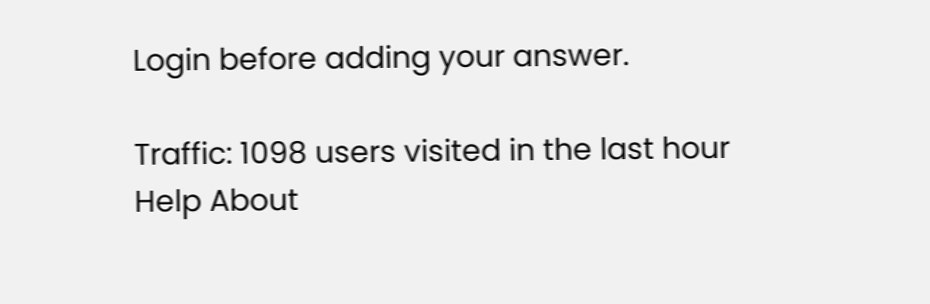Login before adding your answer.

Traffic: 1098 users visited in the last hour
Help About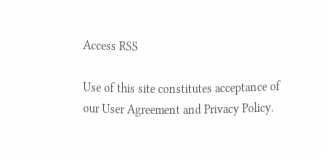Access RSS

Use of this site constitutes acceptance of our User Agreement and Privacy Policy.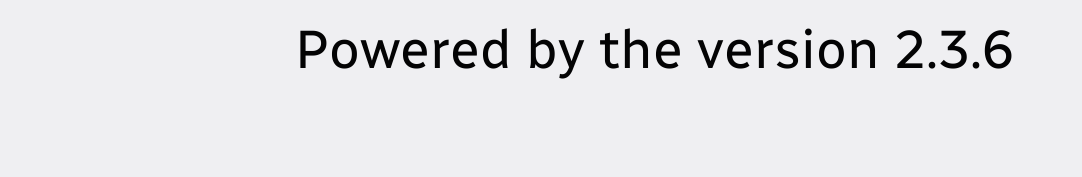Powered by the version 2.3.6